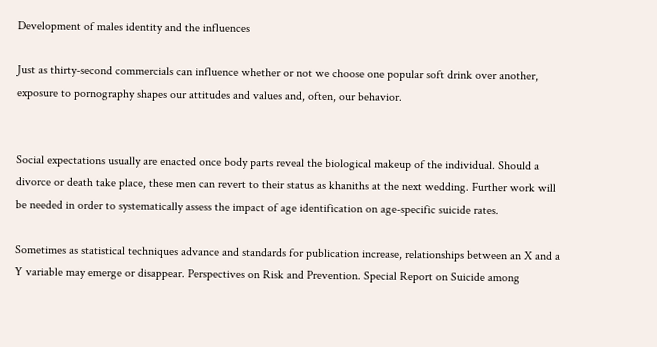Development of males identity and the influences

Just as thirty-second commercials can influence whether or not we choose one popular soft drink over another, exposure to pornography shapes our attitudes and values and, often, our behavior.


Social expectations usually are enacted once body parts reveal the biological makeup of the individual. Should a divorce or death take place, these men can revert to their status as khaniths at the next wedding. Further work will be needed in order to systematically assess the impact of age identification on age-specific suicide rates.

Sometimes as statistical techniques advance and standards for publication increase, relationships between an X and a Y variable may emerge or disappear. Perspectives on Risk and Prevention. Special Report on Suicide among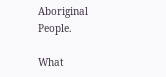Aboriginal People.

What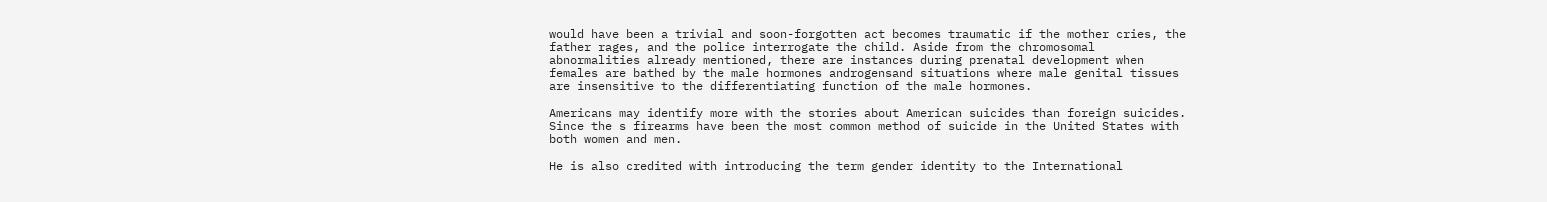would have been a trivial and soon-forgotten act becomes traumatic if the mother cries, the father rages, and the police interrogate the child. Aside from the chromosomal abnormalities already mentioned, there are instances during prenatal development when females are bathed by the male hormones androgensand situations where male genital tissues are insensitive to the differentiating function of the male hormones.

Americans may identify more with the stories about American suicides than foreign suicides. Since the s firearms have been the most common method of suicide in the United States with both women and men.

He is also credited with introducing the term gender identity to the International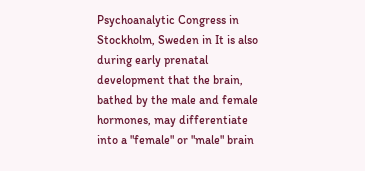Psychoanalytic Congress in Stockholm, Sweden in It is also during early prenatal development that the brain, bathed by the male and female hormones, may differentiate into a "female" or "male" brain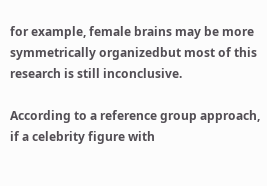for example, female brains may be more symmetrically organizedbut most of this research is still inconclusive.

According to a reference group approach, if a celebrity figure with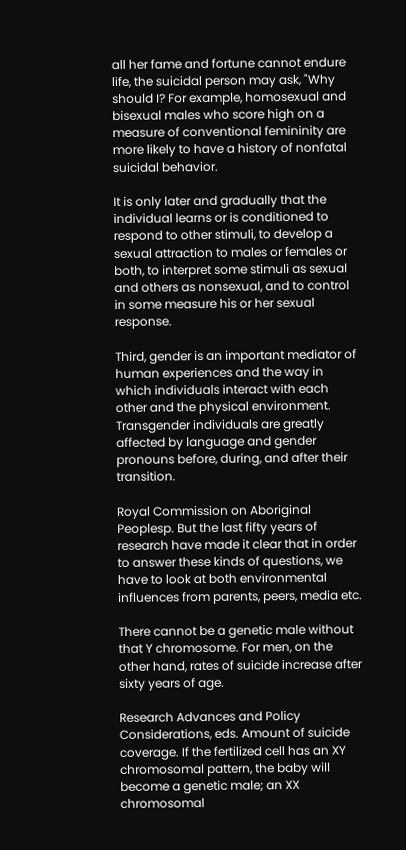all her fame and fortune cannot endure life, the suicidal person may ask, "Why should I? For example, homosexual and bisexual males who score high on a measure of conventional femininity are more likely to have a history of nonfatal suicidal behavior.

It is only later and gradually that the individual learns or is conditioned to respond to other stimuli, to develop a sexual attraction to males or females or both, to interpret some stimuli as sexual and others as nonsexual, and to control in some measure his or her sexual response.

Third, gender is an important mediator of human experiences and the way in which individuals interact with each other and the physical environment. Transgender individuals are greatly affected by language and gender pronouns before, during, and after their transition.

Royal Commission on Aboriginal Peoplesp. But the last fifty years of research have made it clear that in order to answer these kinds of questions, we have to look at both environmental influences from parents, peers, media etc.

There cannot be a genetic male without that Y chromosome. For men, on the other hand, rates of suicide increase after sixty years of age.

Research Advances and Policy Considerations, eds. Amount of suicide coverage. If the fertilized cell has an XY chromosomal pattern, the baby will become a genetic male; an XX chromosomal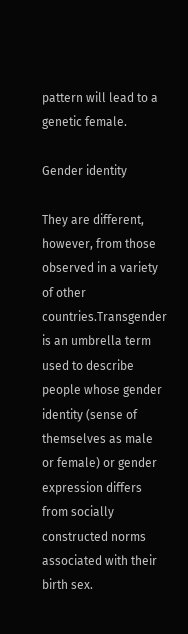pattern will lead to a genetic female.

Gender identity

They are different, however, from those observed in a variety of other countries.Transgender is an umbrella term used to describe people whose gender identity (sense of themselves as male or female) or gender expression differs from socially constructed norms associated with their birth sex.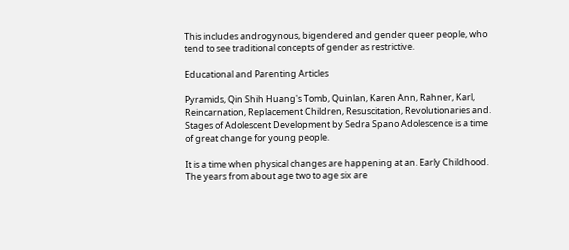This includes androgynous, bigendered and gender queer people, who tend to see traditional concepts of gender as restrictive.

Educational and Parenting Articles

Pyramids, Qin Shih Huang's Tomb, Quinlan, Karen Ann, Rahner, Karl, Reincarnation, Replacement Children, Resuscitation, Revolutionaries and. Stages of Adolescent Development by Sedra Spano Adolescence is a time of great change for young people.

It is a time when physical changes are happening at an. Early Childhood. The years from about age two to age six are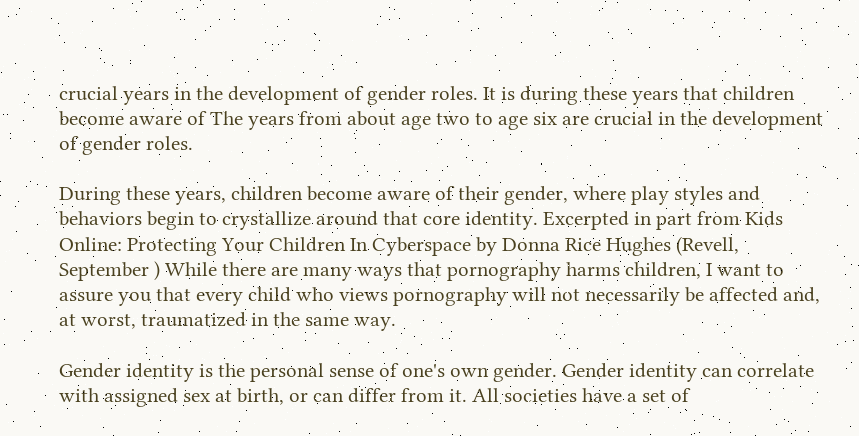crucial years in the development of gender roles. It is during these years that children become aware of The years from about age two to age six are crucial in the development of gender roles.

During these years, children become aware of their gender, where play styles and behaviors begin to crystallize around that core identity. Excerpted in part from Kids Online: Protecting Your Children In Cyberspace by Donna Rice Hughes (Revell, September ) While there are many ways that pornography harms children, I want to assure you that every child who views pornography will not necessarily be affected and, at worst, traumatized in the same way.

Gender identity is the personal sense of one's own gender. Gender identity can correlate with assigned sex at birth, or can differ from it. All societies have a set of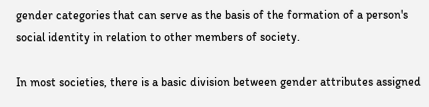gender categories that can serve as the basis of the formation of a person's social identity in relation to other members of society.

In most societies, there is a basic division between gender attributes assigned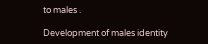to males .

Development of males identity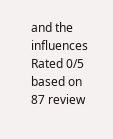and the influences
Rated 0/5 based on 87 review